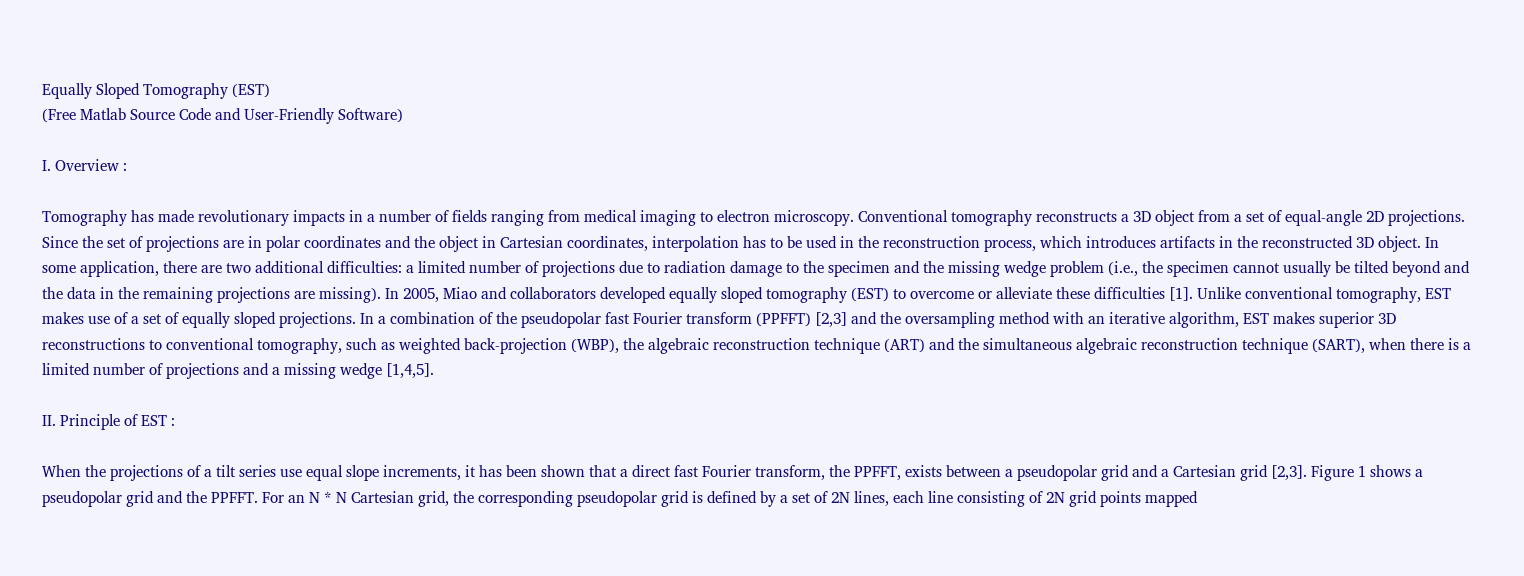Equally Sloped Tomography (EST)
(Free Matlab Source Code and User-Friendly Software)

I. Overview :

Tomography has made revolutionary impacts in a number of fields ranging from medical imaging to electron microscopy. Conventional tomography reconstructs a 3D object from a set of equal-angle 2D projections. Since the set of projections are in polar coordinates and the object in Cartesian coordinates, interpolation has to be used in the reconstruction process, which introduces artifacts in the reconstructed 3D object. In some application, there are two additional difficulties: a limited number of projections due to radiation damage to the specimen and the missing wedge problem (i.e., the specimen cannot usually be tilted beyond and the data in the remaining projections are missing). In 2005, Miao and collaborators developed equally sloped tomography (EST) to overcome or alleviate these difficulties [1]. Unlike conventional tomography, EST makes use of a set of equally sloped projections. In a combination of the pseudopolar fast Fourier transform (PPFFT) [2,3] and the oversampling method with an iterative algorithm, EST makes superior 3D reconstructions to conventional tomography, such as weighted back-projection (WBP), the algebraic reconstruction technique (ART) and the simultaneous algebraic reconstruction technique (SART), when there is a limited number of projections and a missing wedge [1,4,5].

II. Principle of EST :

When the projections of a tilt series use equal slope increments, it has been shown that a direct fast Fourier transform, the PPFFT, exists between a pseudopolar grid and a Cartesian grid [2,3]. Figure 1 shows a pseudopolar grid and the PPFFT. For an N * N Cartesian grid, the corresponding pseudopolar grid is defined by a set of 2N lines, each line consisting of 2N grid points mapped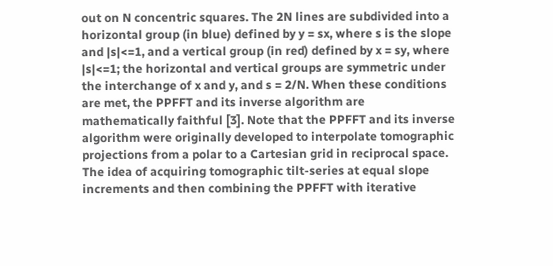out on N concentric squares. The 2N lines are subdivided into a horizontal group (in blue) defined by y = sx, where s is the slope and |s|<=1, and a vertical group (in red) defined by x = sy, where |s|<=1; the horizontal and vertical groups are symmetric under the interchange of x and y, and s = 2/N. When these conditions are met, the PPFFT and its inverse algorithm are mathematically faithful [3]. Note that the PPFFT and its inverse algorithm were originally developed to interpolate tomographic projections from a polar to a Cartesian grid in reciprocal space. The idea of acquiring tomographic tilt-series at equal slope increments and then combining the PPFFT with iterative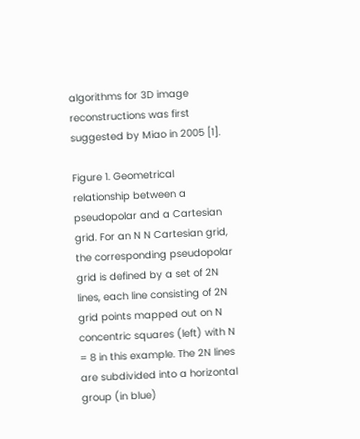algorithms for 3D image reconstructions was first suggested by Miao in 2005 [1].

Figure 1. Geometrical relationship between a pseudopolar and a Cartesian grid. For an N N Cartesian grid, the corresponding pseudopolar grid is defined by a set of 2N lines, each line consisting of 2N grid points mapped out on N concentric squares (left) with N = 8 in this example. The 2N lines are subdivided into a horizontal group (in blue)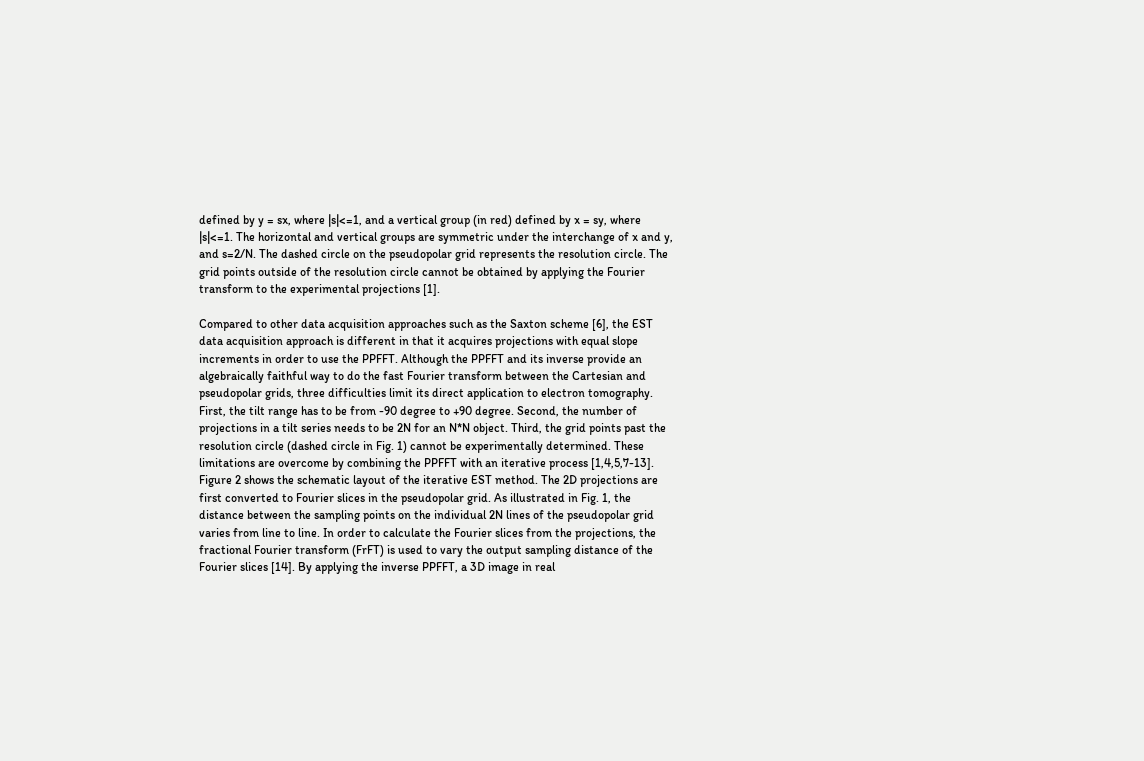defined by y = sx, where |s|<=1, and a vertical group (in red) defined by x = sy, where |s|<=1. The horizontal and vertical groups are symmetric under the interchange of x and y, and s=2/N. The dashed circle on the pseudopolar grid represents the resolution circle. The grid points outside of the resolution circle cannot be obtained by applying the Fourier transform to the experimental projections [1].

Compared to other data acquisition approaches such as the Saxton scheme [6], the EST data acquisition approach is different in that it acquires projections with equal slope increments in order to use the PPFFT. Although the PPFFT and its inverse provide an algebraically faithful way to do the fast Fourier transform between the Cartesian and pseudopolar grids, three difficulties limit its direct application to electron tomography. First, the tilt range has to be from -90 degree to +90 degree. Second, the number of projections in a tilt series needs to be 2N for an N*N object. Third, the grid points past the resolution circle (dashed circle in Fig. 1) cannot be experimentally determined. These limitations are overcome by combining the PPFFT with an iterative process [1,4,5,7-13]. Figure 2 shows the schematic layout of the iterative EST method. The 2D projections are first converted to Fourier slices in the pseudopolar grid. As illustrated in Fig. 1, the distance between the sampling points on the individual 2N lines of the pseudopolar grid varies from line to line. In order to calculate the Fourier slices from the projections, the fractional Fourier transform (FrFT) is used to vary the output sampling distance of the Fourier slices [14]. By applying the inverse PPFFT, a 3D image in real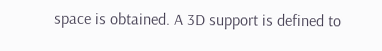space is obtained. A 3D support is defined to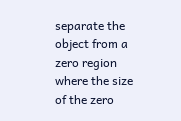separate the object from a zero region where the size of the zero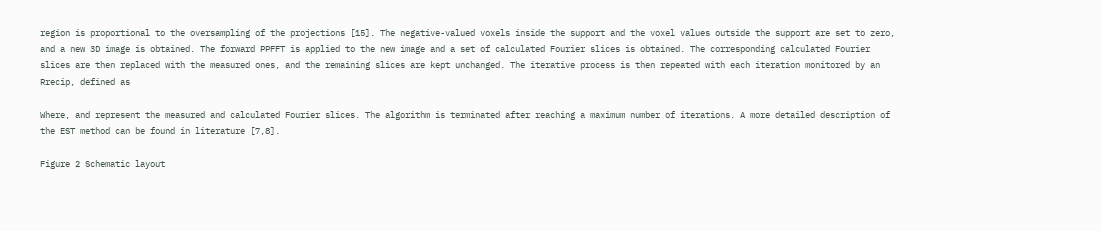region is proportional to the oversampling of the projections [15]. The negative-valued voxels inside the support and the voxel values outside the support are set to zero, and a new 3D image is obtained. The forward PPFFT is applied to the new image and a set of calculated Fourier slices is obtained. The corresponding calculated Fourier slices are then replaced with the measured ones, and the remaining slices are kept unchanged. The iterative process is then repeated with each iteration monitored by an Rrecip, defined as

Where, and represent the measured and calculated Fourier slices. The algorithm is terminated after reaching a maximum number of iterations. A more detailed description of the EST method can be found in literature [7,8].

Figure 2 Schematic layout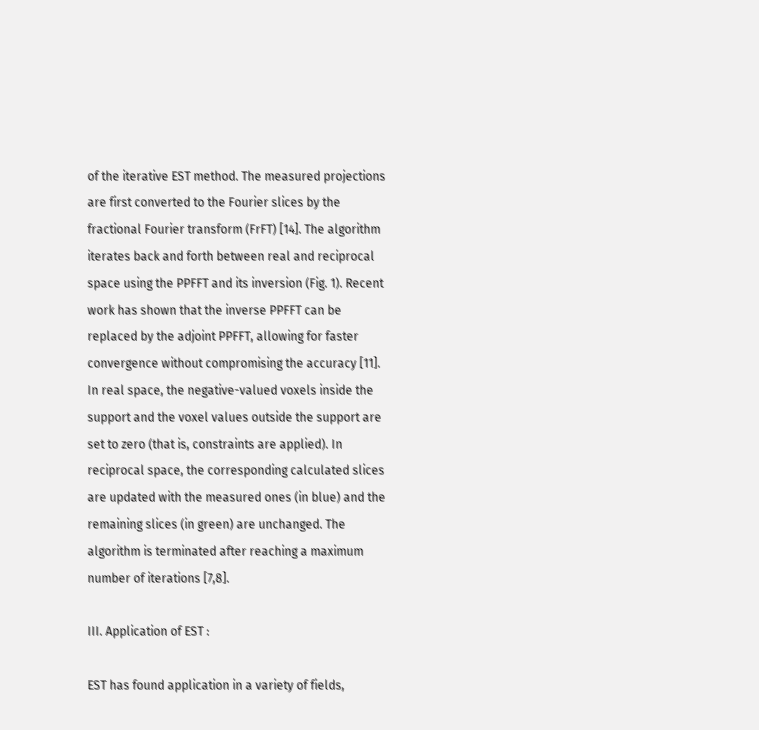of the iterative EST method. The measured projections are first converted to the Fourier slices by the fractional Fourier transform (FrFT) [14]. The algorithm iterates back and forth between real and reciprocal space using the PPFFT and its inversion (Fig. 1). Recent work has shown that the inverse PPFFT can be replaced by the adjoint PPFFT, allowing for faster convergence without compromising the accuracy [11]. In real space, the negative-valued voxels inside the support and the voxel values outside the support are set to zero (that is, constraints are applied). In reciprocal space, the corresponding calculated slices are updated with the measured ones (in blue) and the remaining slices (in green) are unchanged. The algorithm is terminated after reaching a maximum number of iterations [7,8].

III. Application of EST :

EST has found application in a variety of fields,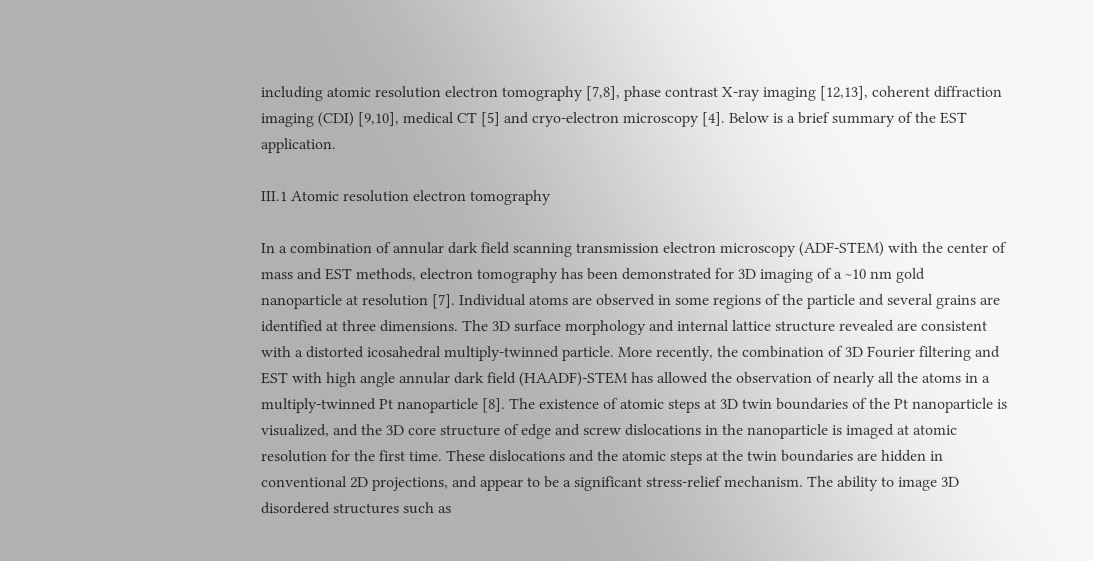including atomic resolution electron tomography [7,8], phase contrast X-ray imaging [12,13], coherent diffraction imaging (CDI) [9,10], medical CT [5] and cryo-electron microscopy [4]. Below is a brief summary of the EST application.

III.1 Atomic resolution electron tomography

In a combination of annular dark field scanning transmission electron microscopy (ADF-STEM) with the center of mass and EST methods, electron tomography has been demonstrated for 3D imaging of a ~10 nm gold nanoparticle at resolution [7]. Individual atoms are observed in some regions of the particle and several grains are identified at three dimensions. The 3D surface morphology and internal lattice structure revealed are consistent with a distorted icosahedral multiply-twinned particle. More recently, the combination of 3D Fourier filtering and EST with high angle annular dark field (HAADF)-STEM has allowed the observation of nearly all the atoms in a multiply-twinned Pt nanoparticle [8]. The existence of atomic steps at 3D twin boundaries of the Pt nanoparticle is visualized, and the 3D core structure of edge and screw dislocations in the nanoparticle is imaged at atomic resolution for the first time. These dislocations and the atomic steps at the twin boundaries are hidden in conventional 2D projections, and appear to be a significant stress-relief mechanism. The ability to image 3D disordered structures such as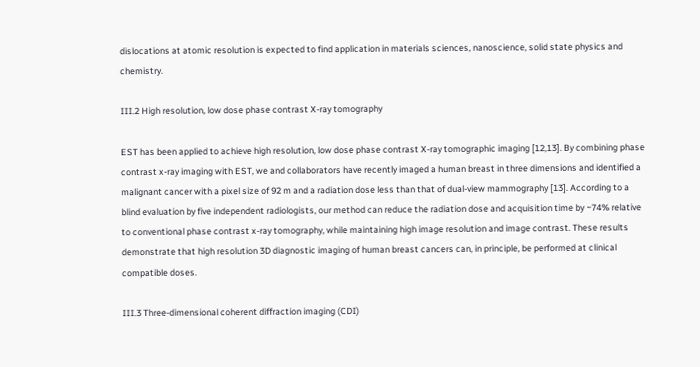dislocations at atomic resolution is expected to find application in materials sciences, nanoscience, solid state physics and chemistry.

III.2 High resolution, low dose phase contrast X-ray tomography

EST has been applied to achieve high resolution, low dose phase contrast X-ray tomographic imaging [12,13]. By combining phase contrast x-ray imaging with EST, we and collaborators have recently imaged a human breast in three dimensions and identified a malignant cancer with a pixel size of 92 m and a radiation dose less than that of dual-view mammography [13]. According to a blind evaluation by five independent radiologists, our method can reduce the radiation dose and acquisition time by ~74% relative to conventional phase contrast x-ray tomography, while maintaining high image resolution and image contrast. These results demonstrate that high resolution 3D diagnostic imaging of human breast cancers can, in principle, be performed at clinical compatible doses.

III.3 Three-dimensional coherent diffraction imaging (CDI)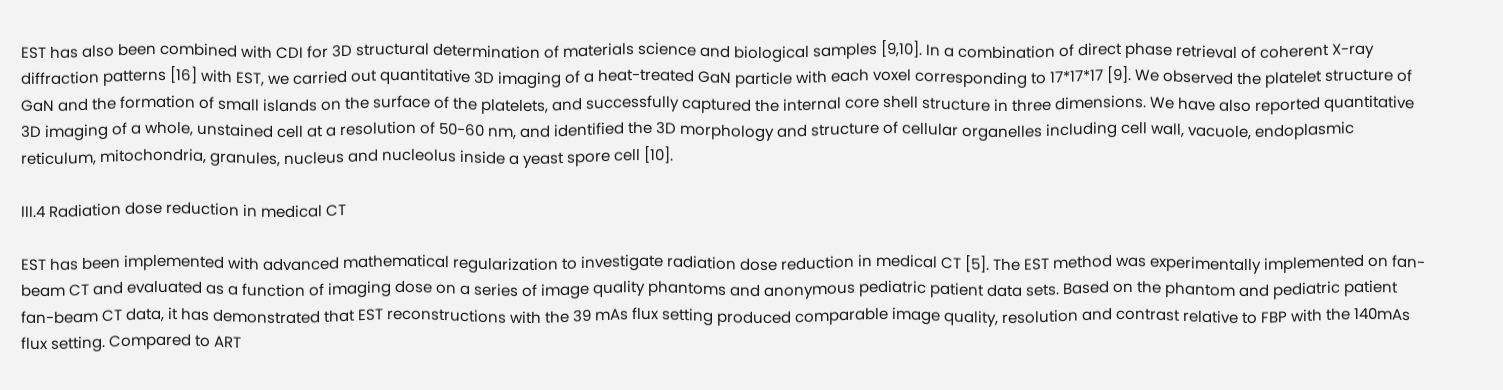EST has also been combined with CDI for 3D structural determination of materials science and biological samples [9,10]. In a combination of direct phase retrieval of coherent X-ray diffraction patterns [16] with EST, we carried out quantitative 3D imaging of a heat-treated GaN particle with each voxel corresponding to 17*17*17 [9]. We observed the platelet structure of GaN and the formation of small islands on the surface of the platelets, and successfully captured the internal core shell structure in three dimensions. We have also reported quantitative 3D imaging of a whole, unstained cell at a resolution of 50-60 nm, and identified the 3D morphology and structure of cellular organelles including cell wall, vacuole, endoplasmic reticulum, mitochondria, granules, nucleus and nucleolus inside a yeast spore cell [10].

III.4 Radiation dose reduction in medical CT

EST has been implemented with advanced mathematical regularization to investigate radiation dose reduction in medical CT [5]. The EST method was experimentally implemented on fan-beam CT and evaluated as a function of imaging dose on a series of image quality phantoms and anonymous pediatric patient data sets. Based on the phantom and pediatric patient fan-beam CT data, it has demonstrated that EST reconstructions with the 39 mAs flux setting produced comparable image quality, resolution and contrast relative to FBP with the 140mAs flux setting. Compared to ART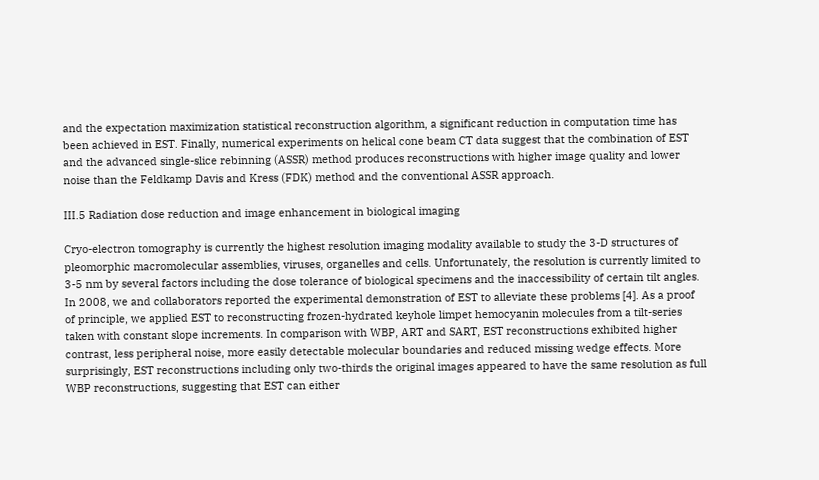and the expectation maximization statistical reconstruction algorithm, a significant reduction in computation time has been achieved in EST. Finally, numerical experiments on helical cone beam CT data suggest that the combination of EST and the advanced single-slice rebinning (ASSR) method produces reconstructions with higher image quality and lower noise than the Feldkamp Davis and Kress (FDK) method and the conventional ASSR approach.

III.5 Radiation dose reduction and image enhancement in biological imaging

Cryo-electron tomography is currently the highest resolution imaging modality available to study the 3-D structures of pleomorphic macromolecular assemblies, viruses, organelles and cells. Unfortunately, the resolution is currently limited to 3-5 nm by several factors including the dose tolerance of biological specimens and the inaccessibility of certain tilt angles. In 2008, we and collaborators reported the experimental demonstration of EST to alleviate these problems [4]. As a proof of principle, we applied EST to reconstructing frozen-hydrated keyhole limpet hemocyanin molecules from a tilt-series taken with constant slope increments. In comparison with WBP, ART and SART, EST reconstructions exhibited higher contrast, less peripheral noise, more easily detectable molecular boundaries and reduced missing wedge effects. More surprisingly, EST reconstructions including only two-thirds the original images appeared to have the same resolution as full WBP reconstructions, suggesting that EST can either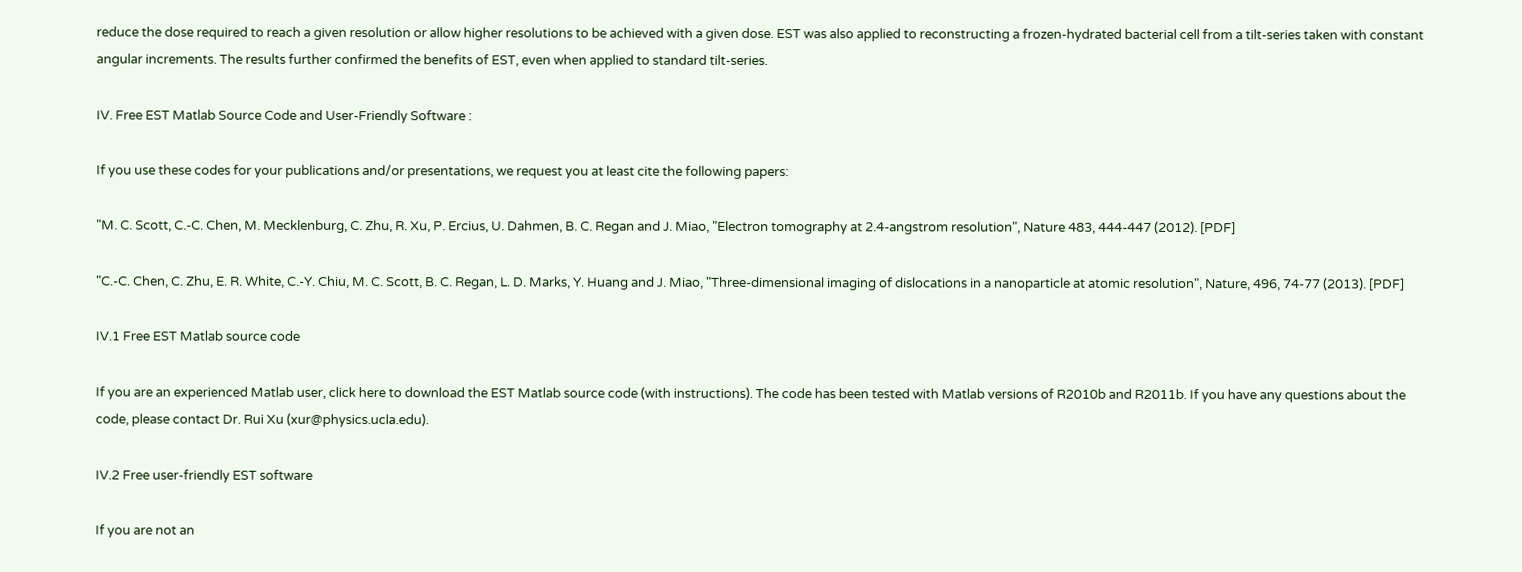reduce the dose required to reach a given resolution or allow higher resolutions to be achieved with a given dose. EST was also applied to reconstructing a frozen-hydrated bacterial cell from a tilt-series taken with constant angular increments. The results further confirmed the benefits of EST, even when applied to standard tilt-series.

IV. Free EST Matlab Source Code and User-Friendly Software :

If you use these codes for your publications and/or presentations, we request you at least cite the following papers:

"M. C. Scott, C.-C. Chen, M. Mecklenburg, C. Zhu, R. Xu, P. Ercius, U. Dahmen, B. C. Regan and J. Miao, "Electron tomography at 2.4-angstrom resolution", Nature 483, 444-447 (2012). [PDF]

"C.-C. Chen, C. Zhu, E. R. White, C.-Y. Chiu, M. C. Scott, B. C. Regan, L. D. Marks, Y. Huang and J. Miao, "Three-dimensional imaging of dislocations in a nanoparticle at atomic resolution", Nature, 496, 74-77 (2013). [PDF]

IV.1 Free EST Matlab source code

If you are an experienced Matlab user, click here to download the EST Matlab source code (with instructions). The code has been tested with Matlab versions of R2010b and R2011b. If you have any questions about the code, please contact Dr. Rui Xu (xur@physics.ucla.edu).

IV.2 Free user-friendly EST software

If you are not an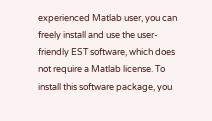experienced Matlab user, you can freely install and use the user-friendly EST software, which does not require a Matlab license. To install this software package, you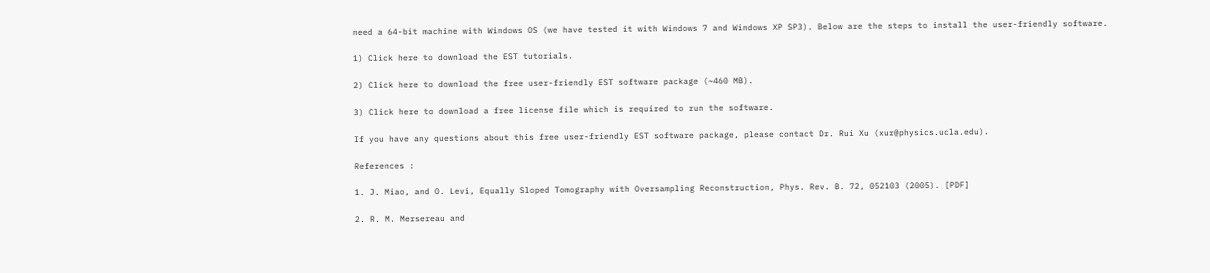need a 64-bit machine with Windows OS (we have tested it with Windows 7 and Windows XP SP3). Below are the steps to install the user-friendly software.

1) Click here to download the EST tutorials.

2) Click here to download the free user-friendly EST software package (~460 MB).

3) Click here to download a free license file which is required to run the software.

If you have any questions about this free user-friendly EST software package, please contact Dr. Rui Xu (xur@physics.ucla.edu).

References :

1. J. Miao, and O. Levi, Equally Sloped Tomography with Oversampling Reconstruction, Phys. Rev. B. 72, 052103 (2005). [PDF]

2. R. M. Mersereau and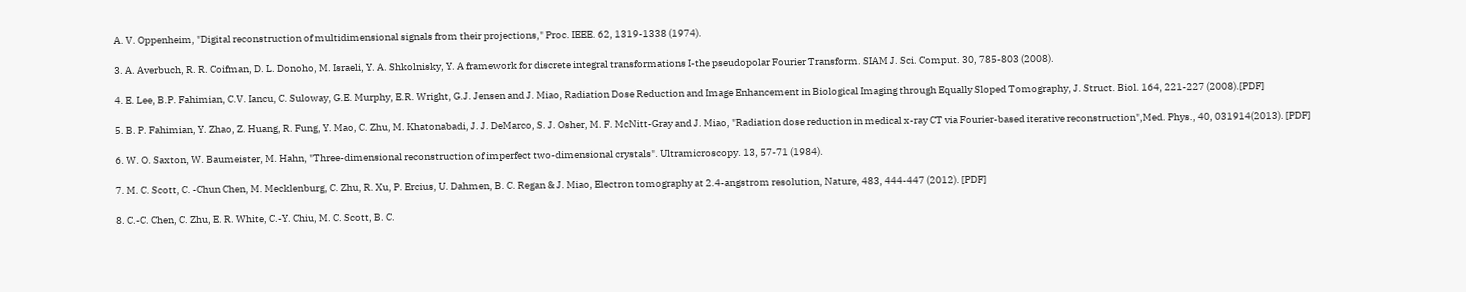A. V. Oppenheim, "Digital reconstruction of multidimensional signals from their projections," Proc. IEEE. 62, 1319-1338 (1974).

3. A. Averbuch, R. R. Coifman, D. L. Donoho, M. Israeli, Y. A. Shkolnisky, Y. A framework for discrete integral transformations I-the pseudopolar Fourier Transform. SIAM J. Sci. Comput. 30, 785-803 (2008).

4. E. Lee, B.P. Fahimian, C.V. Iancu, C. Suloway, G.E. Murphy, E.R. Wright, G.J. Jensen and J. Miao, Radiation Dose Reduction and Image Enhancement in Biological Imaging through Equally Sloped Tomography, J. Struct. Biol. 164, 221-227 (2008).[PDF]

5. B. P. Fahimian, Y. Zhao, Z. Huang, R. Fung, Y. Mao, C. Zhu, M. Khatonabadi, J. J. DeMarco, S. J. Osher, M. F. McNitt-Gray and J. Miao, "Radiation dose reduction in medical x-ray CT via Fourier-based iterative reconstruction",Med. Phys., 40, 031914(2013). [PDF]

6. W. O. Saxton, W. Baumeister, M. Hahn, "Three-dimensional reconstruction of imperfect two-dimensional crystals". Ultramicroscopy. 13, 57-71 (1984).

7. M. C. Scott, C. -Chun Chen, M. Mecklenburg, C. Zhu, R. Xu, P. Ercius, U. Dahmen, B. C. Regan & J. Miao, Electron tomography at 2.4-angstrom resolution, Nature, 483, 444-447 (2012). [PDF]

8. C.-C. Chen, C. Zhu, E. R. White, C.-Y. Chiu, M. C. Scott, B. C.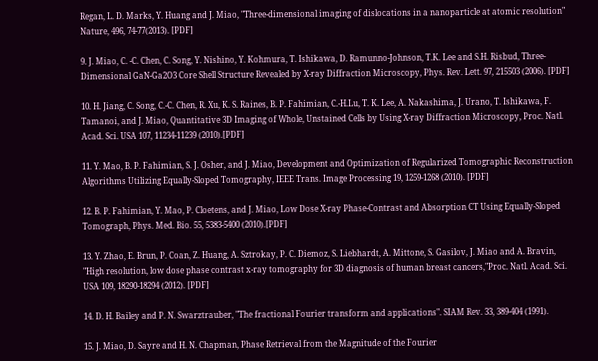Regan, L. D. Marks, Y. Huang and J. Miao, "Three-dimensional imaging of dislocations in a nanoparticle at atomic resolution" Nature, 496, 74-77(2013). [PDF]

9. J. Miao, C. -C. Chen, C. Song, Y. Nishino, Y. Kohmura, T. Ishikawa, D. Ramunno-Johnson, T.K. Lee and S.H. Risbud, Three-Dimensional GaN-Ga2O3 Core Shell Structure Revealed by X-ray Diffraction Microscopy, Phys. Rev. Lett. 97, 215503 (2006). [PDF]

10. H. Jiang, C. Song, C.-C. Chen, R. Xu, K. S. Raines, B. P. Fahimian, C.-H.Lu, T. K. Lee, A. Nakashima, J. Urano, T. Ishikawa, F. Tamanoi, and J. Miao, Quantitative 3D Imaging of Whole, Unstained Cells by Using X-ray Diffraction Microscopy, Proc. Natl. Acad. Sci. USA 107, 11234-11239 (2010).[PDF]

11. Y. Mao, B. P. Fahimian, S. J. Osher, and J. Miao, Development and Optimization of Regularized Tomographic Reconstruction Algorithms Utilizing Equally-Sloped Tomography, IEEE Trans. Image Processing 19, 1259-1268 (2010). [PDF]

12. B. P. Fahimian, Y. Mao, P. Cloetens, and J. Miao, Low Dose X-ray Phase-Contrast and Absorption CT Using Equally-Sloped Tomograph, Phys. Med. Bio. 55, 5383-5400 (2010).[PDF]

13. Y. Zhao, E. Brun, P. Coan, Z. Huang, A. Sztrokay, P. C. Diemoz, S. Liebhardt, A. Mittone, S. Gasilov, J. Miao and A. Bravin, "High resolution, low dose phase contrast x-ray tomography for 3D diagnosis of human breast cancers,"Proc. Natl. Acad. Sci. USA 109, 18290-18294 (2012). [PDF]

14. D. H. Bailey and P. N. Swarztrauber, "The fractional Fourier transform and applications". SIAM Rev. 33, 389-404 (1991).

15. J. Miao, D. Sayre and H. N. Chapman, Phase Retrieval from the Magnitude of the Fourier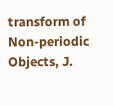transform of Non-periodic Objects, J.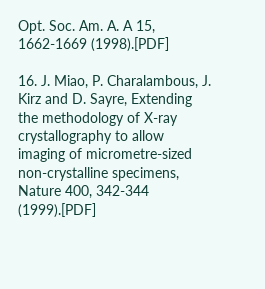Opt. Soc. Am. A. A 15, 1662-1669 (1998).[PDF]

16. J. Miao, P. Charalambous, J. Kirz and D. Sayre, Extending the methodology of X-ray crystallography to allow imaging of micrometre-sized non-crystalline specimens, Nature 400, 342-344 (1999).[PDF]